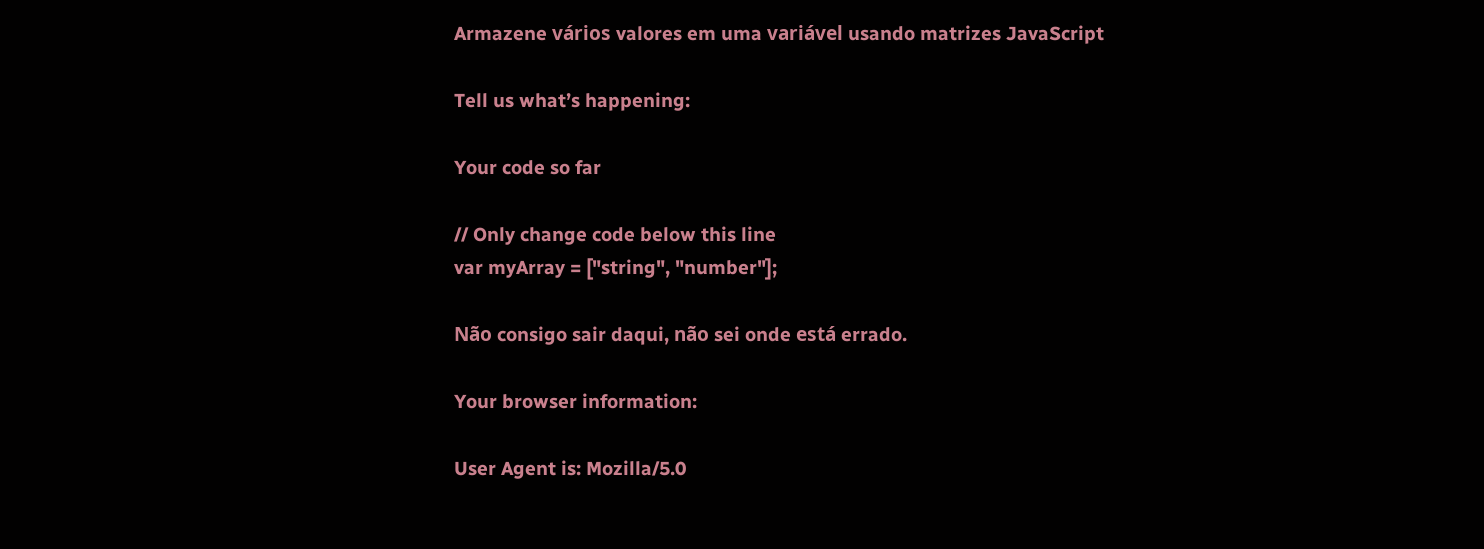Armazene vários valores em uma variável usando matrizes JavaScript

Tell us what’s happening:

Your code so far

// Only change code below this line
var myArray = ["string", "number"];

Não consigo sair daqui, não sei onde está errado.

Your browser information:

User Agent is: Mozilla/5.0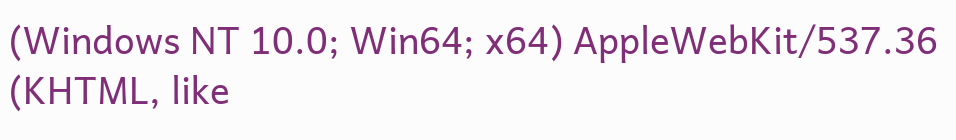(Windows NT 10.0; Win64; x64) AppleWebKit/537.36 (KHTML, like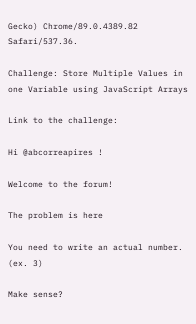Gecko) Chrome/89.0.4389.82 Safari/537.36.

Challenge: Store Multiple Values in one Variable using JavaScript Arrays

Link to the challenge:

Hi @abcorreapires !

Welcome to the forum!

The problem is here

You need to write an actual number. (ex. 3)

Make sense?